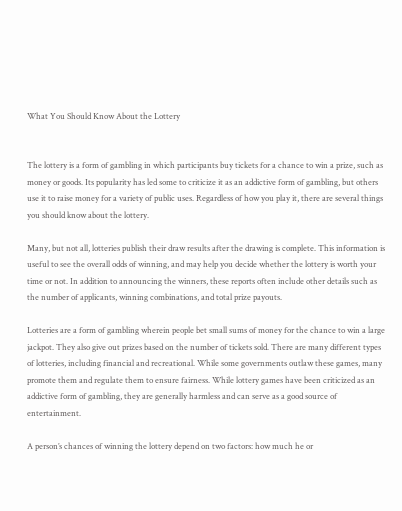What You Should Know About the Lottery


The lottery is a form of gambling in which participants buy tickets for a chance to win a prize, such as money or goods. Its popularity has led some to criticize it as an addictive form of gambling, but others use it to raise money for a variety of public uses. Regardless of how you play it, there are several things you should know about the lottery.

Many, but not all, lotteries publish their draw results after the drawing is complete. This information is useful to see the overall odds of winning, and may help you decide whether the lottery is worth your time or not. In addition to announcing the winners, these reports often include other details such as the number of applicants, winning combinations, and total prize payouts.

Lotteries are a form of gambling wherein people bet small sums of money for the chance to win a large jackpot. They also give out prizes based on the number of tickets sold. There are many different types of lotteries, including financial and recreational. While some governments outlaw these games, many promote them and regulate them to ensure fairness. While lottery games have been criticized as an addictive form of gambling, they are generally harmless and can serve as a good source of entertainment.

A person’s chances of winning the lottery depend on two factors: how much he or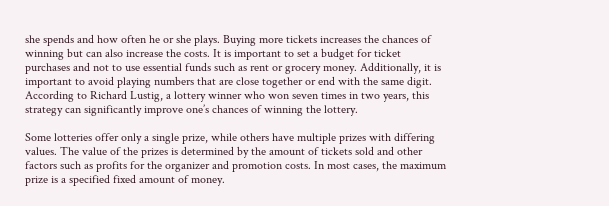she spends and how often he or she plays. Buying more tickets increases the chances of winning but can also increase the costs. It is important to set a budget for ticket purchases and not to use essential funds such as rent or grocery money. Additionally, it is important to avoid playing numbers that are close together or end with the same digit. According to Richard Lustig, a lottery winner who won seven times in two years, this strategy can significantly improve one’s chances of winning the lottery.

Some lotteries offer only a single prize, while others have multiple prizes with differing values. The value of the prizes is determined by the amount of tickets sold and other factors such as profits for the organizer and promotion costs. In most cases, the maximum prize is a specified fixed amount of money.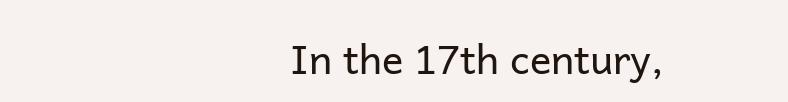In the 17th century,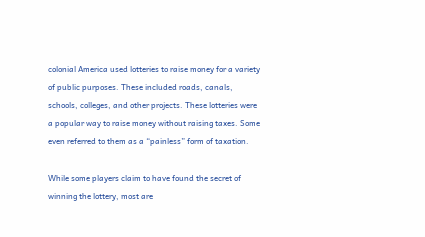colonial America used lotteries to raise money for a variety of public purposes. These included roads, canals, schools, colleges, and other projects. These lotteries were a popular way to raise money without raising taxes. Some even referred to them as a “painless” form of taxation.

While some players claim to have found the secret of winning the lottery, most are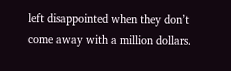left disappointed when they don’t come away with a million dollars.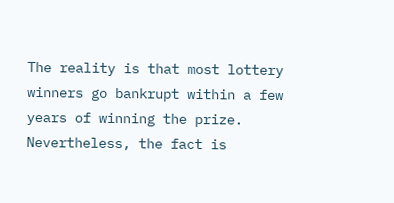The reality is that most lottery winners go bankrupt within a few years of winning the prize. Nevertheless, the fact is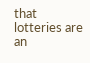that lotteries are an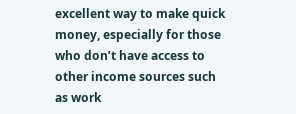excellent way to make quick money, especially for those who don’t have access to other income sources such as work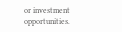or investment opportunities.